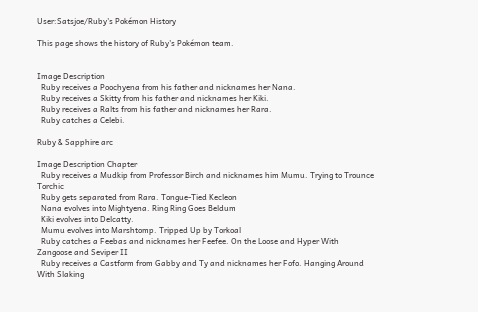User:Satsjoe/Ruby's Pokémon History

This page shows the history of Ruby's Pokémon team.


Image Description
  Ruby receives a Poochyena from his father and nicknames her Nana.
  Ruby receives a Skitty from his father and nicknames her Kiki.
  Ruby receives a Ralts from his father and nicknames her Rara.
  Ruby catches a Celebi.

Ruby & Sapphire arc

Image Description Chapter
  Ruby receives a Mudkip from Professor Birch and nicknames him Mumu. Trying to Trounce Torchic
  Ruby gets separated from Rara. Tongue-Tied Kecleon
  Nana evolves into Mightyena. Ring Ring Goes Beldum
  Kiki evolves into Delcatty.
  Mumu evolves into Marshtomp. Tripped Up by Torkoal
  Ruby catches a Feebas and nicknames her Feefee. On the Loose and Hyper With Zangoose and Seviper II
  Ruby receives a Castform from Gabby and Ty and nicknames her Fofo. Hanging Around With Slaking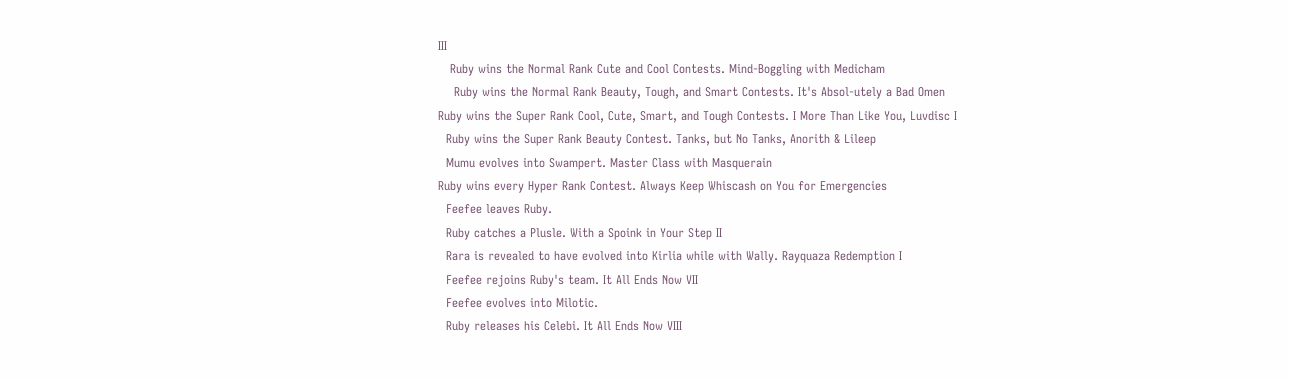III
   Ruby wins the Normal Rank Cute and Cool Contests. Mind-Boggling with Medicham
    Ruby wins the Normal Rank Beauty, Tough, and Smart Contests. It's Absol-utely a Bad Omen
Ruby wins the Super Rank Cool, Cute, Smart, and Tough Contests. I More Than Like You, Luvdisc I
  Ruby wins the Super Rank Beauty Contest. Tanks, but No Tanks, Anorith & Lileep
  Mumu evolves into Swampert. Master Class with Masquerain
Ruby wins every Hyper Rank Contest. Always Keep Whiscash on You for Emergencies
  Feefee leaves Ruby.
  Ruby catches a Plusle. With a Spoink in Your Step II
  Rara is revealed to have evolved into Kirlia while with Wally. Rayquaza Redemption I
  Feefee rejoins Ruby's team. It All Ends Now VII
  Feefee evolves into Milotic.
  Ruby releases his Celebi. It All Ends Now VIII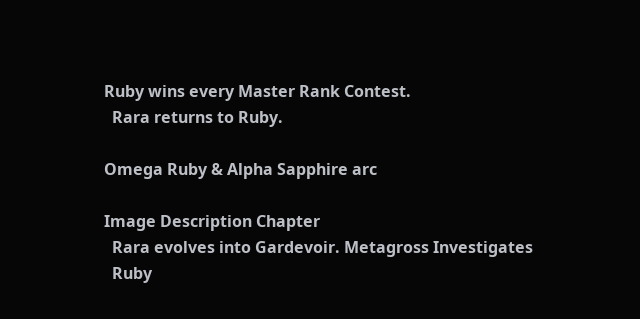Ruby wins every Master Rank Contest.
  Rara returns to Ruby.

Omega Ruby & Alpha Sapphire arc

Image Description Chapter
  Rara evolves into Gardevoir. Metagross Investigates
  Ruby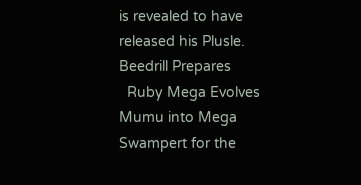is revealed to have released his Plusle. Beedrill Prepares
  Ruby Mega Evolves Mumu into Mega Swampert for the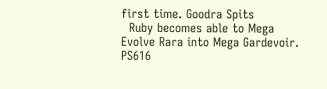first time. Goodra Spits
  Ruby becomes able to Mega Evolve Rara into Mega Gardevoir. PS616